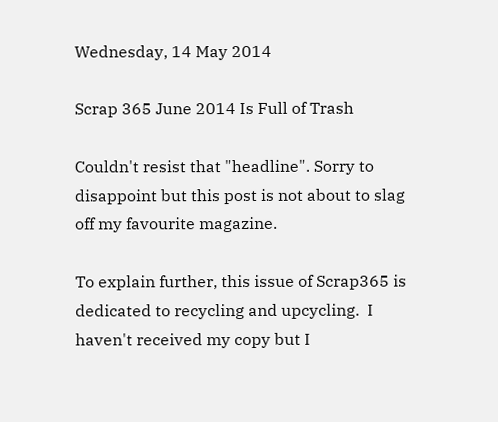Wednesday, 14 May 2014

Scrap 365 June 2014 Is Full of Trash

Couldn't resist that "headline". Sorry to disappoint but this post is not about to slag off my favourite magazine.

To explain further, this issue of Scrap365 is dedicated to recycling and upcycling.  I haven't received my copy but I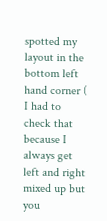spotted my layout in the bottom left hand corner ( I had to check that because I always get left and right mixed up but you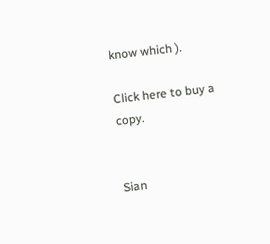know which ).

Click here to buy a copy.


Sian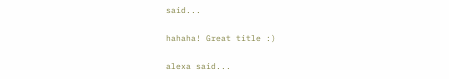said...

hahaha! Great title :)

alexa said...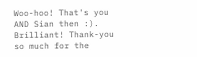Woo-hoo! That's you AND Sian then :). Brilliant! Thank-you so much for the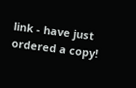link - have just ordered a copy!